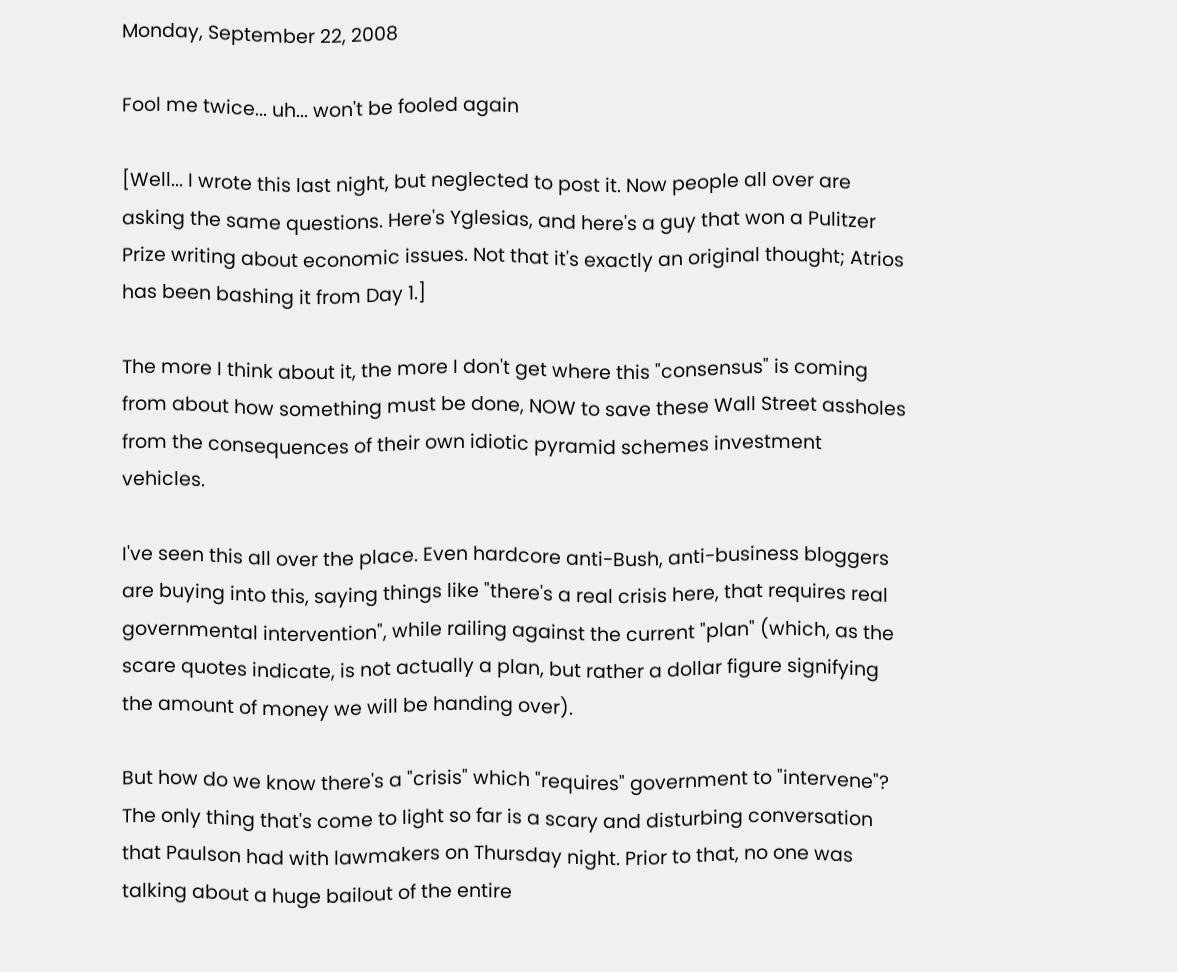Monday, September 22, 2008

Fool me twice... uh... won't be fooled again

[Well... I wrote this last night, but neglected to post it. Now people all over are asking the same questions. Here's Yglesias, and here's a guy that won a Pulitzer Prize writing about economic issues. Not that it's exactly an original thought; Atrios has been bashing it from Day 1.]

The more I think about it, the more I don't get where this "consensus" is coming from about how something must be done, NOW to save these Wall Street assholes from the consequences of their own idiotic pyramid schemes investment vehicles.

I've seen this all over the place. Even hardcore anti-Bush, anti-business bloggers are buying into this, saying things like "there's a real crisis here, that requires real governmental intervention", while railing against the current "plan" (which, as the scare quotes indicate, is not actually a plan, but rather a dollar figure signifying the amount of money we will be handing over).

But how do we know there's a "crisis" which "requires" government to "intervene"? The only thing that's come to light so far is a scary and disturbing conversation that Paulson had with lawmakers on Thursday night. Prior to that, no one was talking about a huge bailout of the entire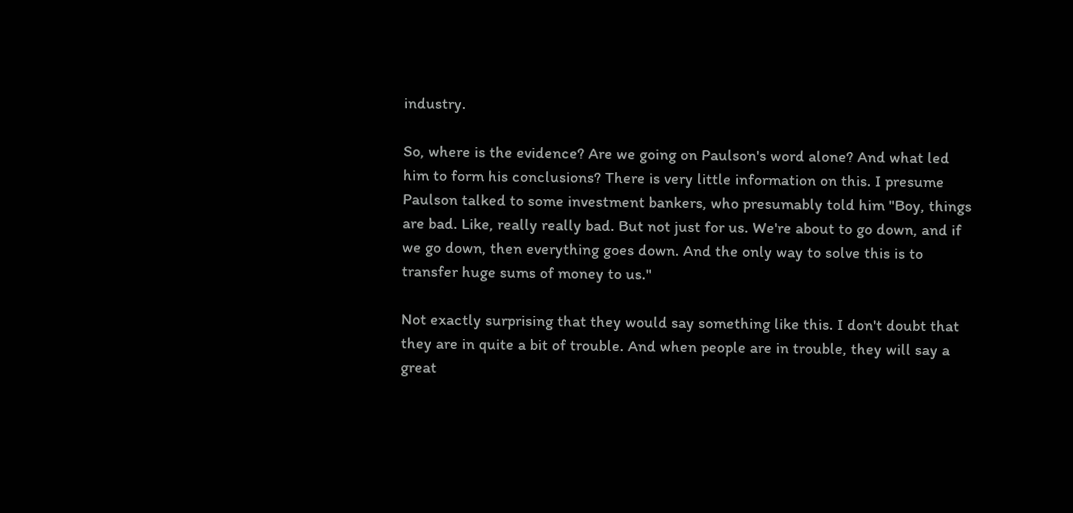industry.

So, where is the evidence? Are we going on Paulson's word alone? And what led him to form his conclusions? There is very little information on this. I presume Paulson talked to some investment bankers, who presumably told him "Boy, things are bad. Like, really really bad. But not just for us. We're about to go down, and if we go down, then everything goes down. And the only way to solve this is to transfer huge sums of money to us."

Not exactly surprising that they would say something like this. I don't doubt that they are in quite a bit of trouble. And when people are in trouble, they will say a great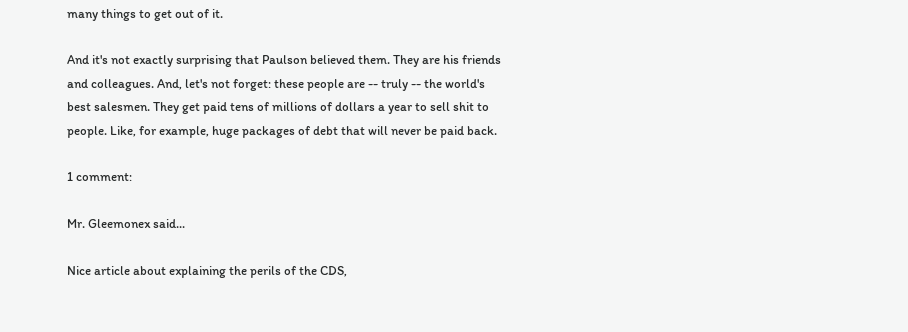many things to get out of it.

And it's not exactly surprising that Paulson believed them. They are his friends and colleagues. And, let's not forget: these people are -- truly -- the world's best salesmen. They get paid tens of millions of dollars a year to sell shit to people. Like, for example, huge packages of debt that will never be paid back.

1 comment:

Mr. Gleemonex said...

Nice article about explaining the perils of the CDS,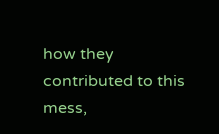how they contributed to this mess,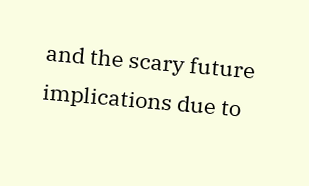and the scary future implications due to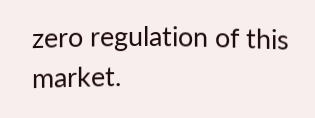zero regulation of this market.